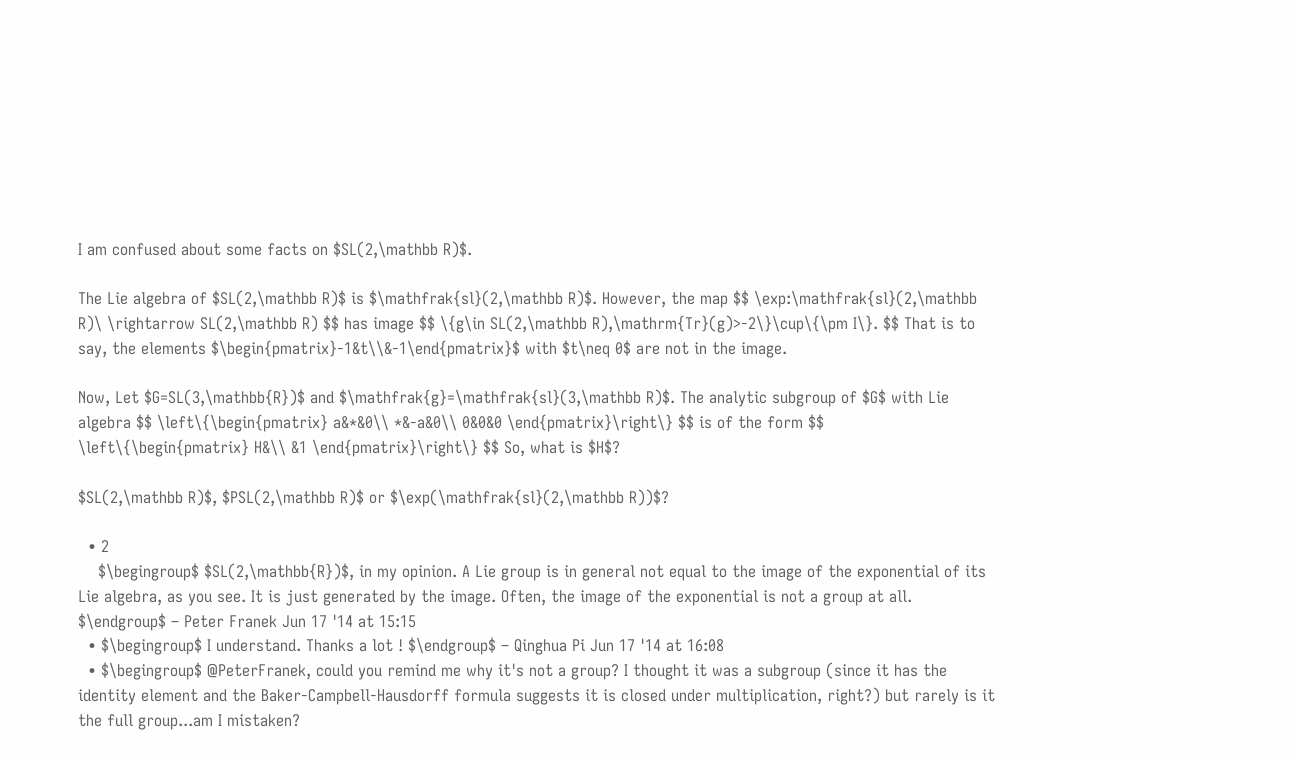I am confused about some facts on $SL(2,\mathbb R)$.

The Lie algebra of $SL(2,\mathbb R)$ is $\mathfrak{sl}(2,\mathbb R)$. However, the map $$ \exp:\mathfrak{sl}(2,\mathbb R)\ \rightarrow SL(2,\mathbb R) $$ has image $$ \{g\in SL(2,\mathbb R),\mathrm{Tr}(g)>-2\}\cup\{\pm I\}. $$ That is to say, the elements $\begin{pmatrix}-1&t\\&-1\end{pmatrix}$ with $t\neq 0$ are not in the image.

Now, Let $G=SL(3,\mathbb{R})$ and $\mathfrak{g}=\mathfrak{sl}(3,\mathbb R)$. The analytic subgroup of $G$ with Lie algebra $$ \left\{\begin{pmatrix} a&*&0\\ *&-a&0\\ 0&0&0 \end{pmatrix}\right\} $$ is of the form $$ \left\{\begin{pmatrix} H&\\ &1 \end{pmatrix}\right\} $$ So, what is $H$?

$SL(2,\mathbb R)$, $PSL(2,\mathbb R)$ or $\exp(\mathfrak{sl}(2,\mathbb R))$?

  • 2
    $\begingroup$ $SL(2,\mathbb{R})$, in my opinion. A Lie group is in general not equal to the image of the exponential of its Lie algebra, as you see. It is just generated by the image. Often, the image of the exponential is not a group at all. $\endgroup$ – Peter Franek Jun 17 '14 at 15:15
  • $\begingroup$ I understand. Thanks a lot ! $\endgroup$ – Qinghua Pi Jun 17 '14 at 16:08
  • $\begingroup$ @PeterFranek, could you remind me why it's not a group? I thought it was a subgroup (since it has the identity element and the Baker-Campbell-Hausdorff formula suggests it is closed under multiplication, right?) but rarely is it the full group...am I mistaken?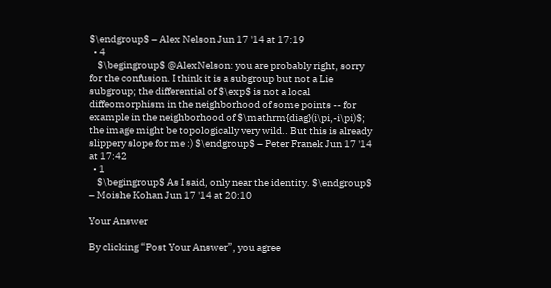$\endgroup$ – Alex Nelson Jun 17 '14 at 17:19
  • 4
    $\begingroup$ @AlexNelson: you are probably right, sorry for the confusion. I think it is a subgroup but not a Lie subgroup; the differential of $\exp$ is not a local diffeomorphism in the neighborhood of some points -- for example in the neighborhood of $\mathrm{diag}(i\pi,-i\pi)$; the image might be topologically very wild.. But this is already slippery slope for me :) $\endgroup$ – Peter Franek Jun 17 '14 at 17:42
  • 1
    $\begingroup$ As I said, only near the identity. $\endgroup$ – Moishe Kohan Jun 17 '14 at 20:10

Your Answer

By clicking “Post Your Answer”, you agree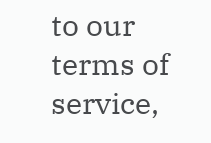to our terms of service,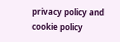privacy policy and cookie policy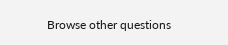Browse other questions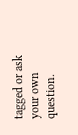tagged or ask your own question.